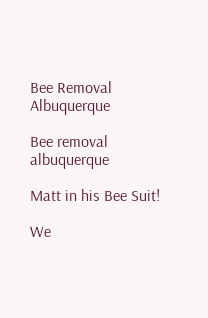Bee Removal Albuquerque

Bee removal albuquerque

Matt in his Bee Suit!

We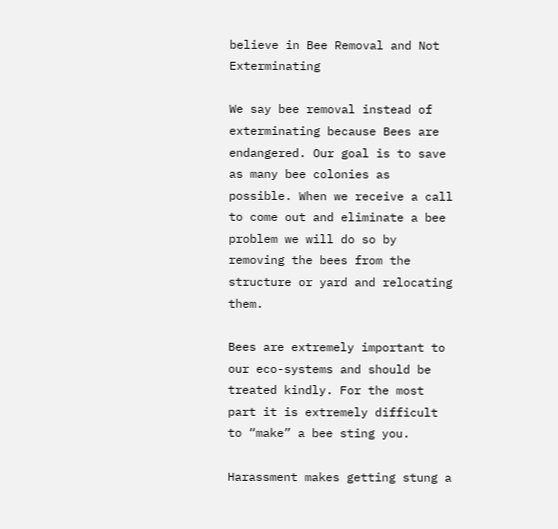believe in Bee Removal and Not Exterminating

We say bee removal instead of exterminating because Bees are endangered. Our goal is to save as many bee colonies as possible. When we receive a call to come out and eliminate a bee problem we will do so by removing the bees from the structure or yard and relocating them.

Bees are extremely important to our eco-systems and should be treated kindly. For the most part it is extremely difficult to “make” a bee sting you.

Harassment makes getting stung a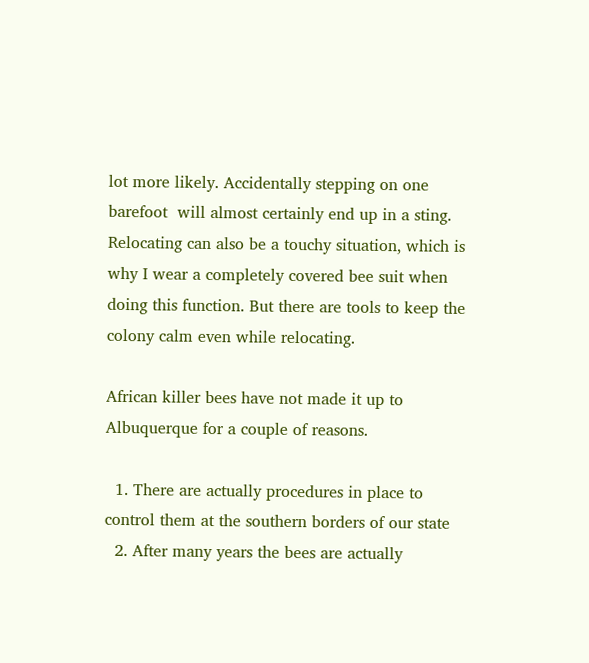lot more likely. Accidentally stepping on one barefoot  will almost certainly end up in a sting. Relocating can also be a touchy situation, which is why I wear a completely covered bee suit when doing this function. But there are tools to keep the colony calm even while relocating.

African killer bees have not made it up to Albuquerque for a couple of reasons.

  1. There are actually procedures in place to control them at the southern borders of our state
  2. After many years the bees are actually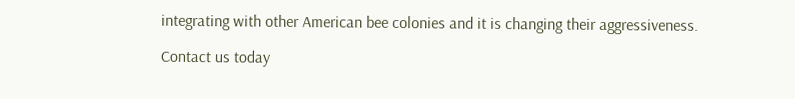integrating with other American bee colonies and it is changing their aggressiveness.

Contact us today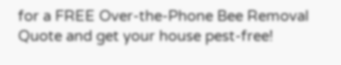for a FREE Over-the-Phone Bee Removal Quote and get your house pest-free!